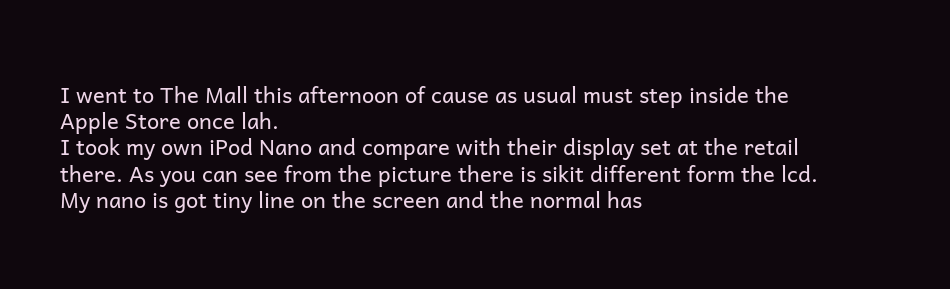I went to The Mall this afternoon of cause as usual must step inside the Apple Store once lah.
I took my own iPod Nano and compare with their display set at the retail there. As you can see from the picture there is sikit different form the lcd. My nano is got tiny line on the screen and the normal has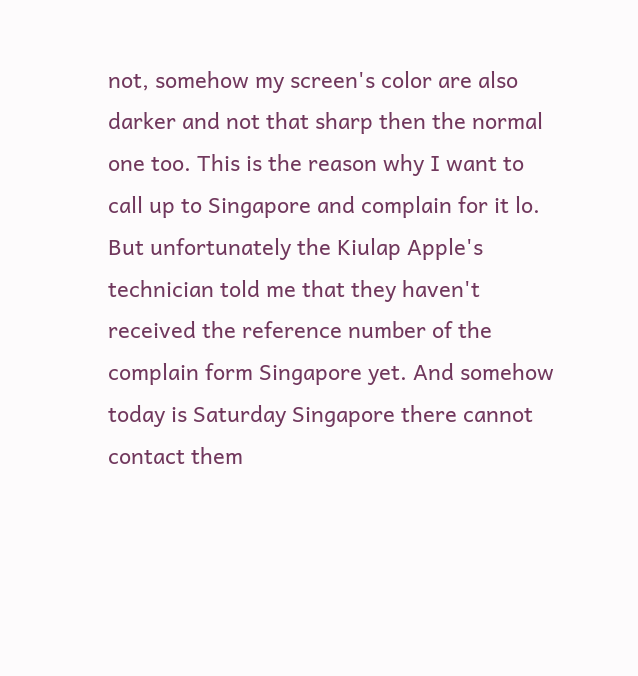not, somehow my screen's color are also darker and not that sharp then the normal one too. This is the reason why I want to call up to Singapore and complain for it lo.
But unfortunately the Kiulap Apple's technician told me that they haven't received the reference number of the complain form Singapore yet. And somehow today is Saturday Singapore there cannot contact them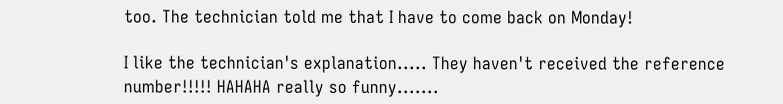too. The technician told me that I have to come back on Monday!

I like the technician's explanation..... They haven't received the reference number!!!!! HAHAHA really so funny.......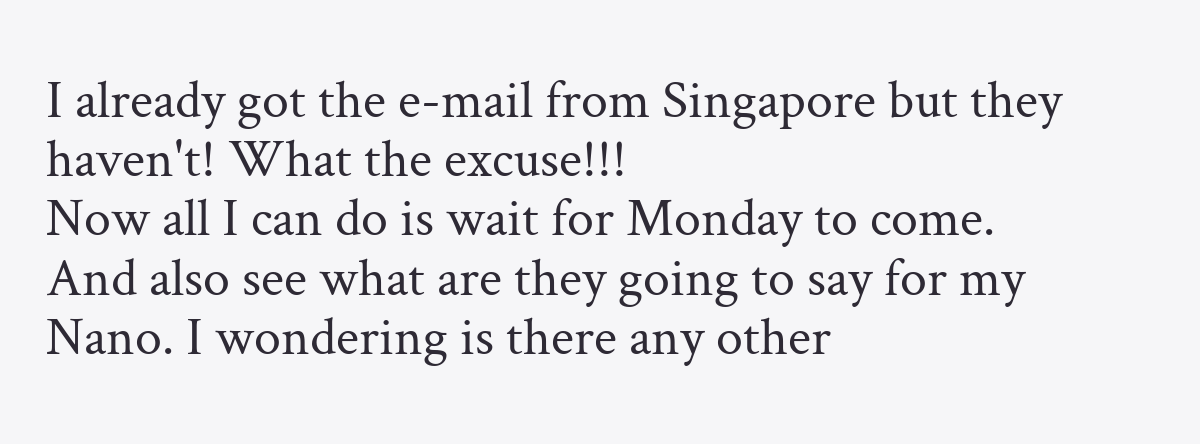I already got the e-mail from Singapore but they haven't! What the excuse!!!
Now all I can do is wait for Monday to come. And also see what are they going to say for my Nano. I wondering is there any other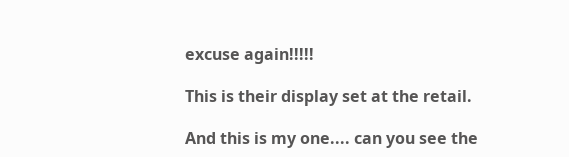excuse again!!!!!

This is their display set at the retail.

And this is my one.... can you see the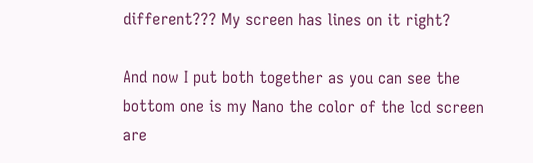different??? My screen has lines on it right?

And now I put both together as you can see the bottom one is my Nano the color of the lcd screen are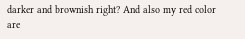darker and brownish right? And also my red color are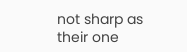not sharp as their one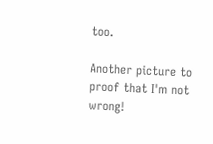too.

Another picture to proof that I'm not wrong!